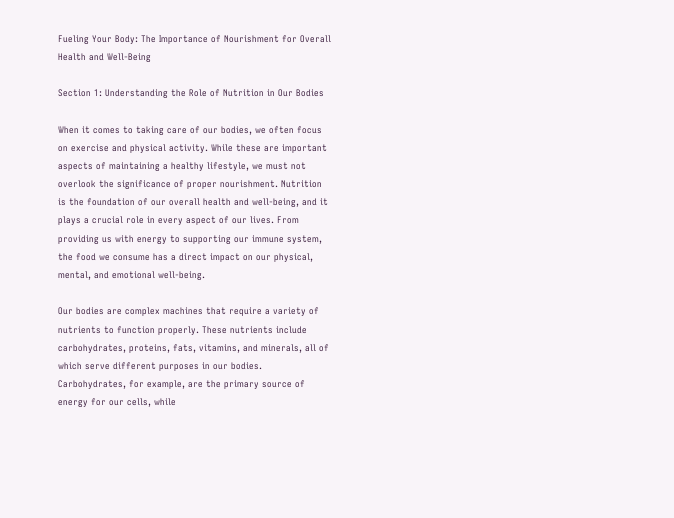Fueling Your Body: The Importance of Nourishment for Overall Health and Well-Being

Section 1: Understanding the Role of Nutrition in Our Bodies

When it comes to taking care of our bodies, we often focus on exercise and physical activity. While these are important aspects of maintaining a healthy lifestyle, we must not overlook the significance of proper nourishment. Nutrition is the foundation of our overall health and well-being, and it plays a crucial role in every aspect of our lives. From providing us with energy to supporting our immune system, the food we consume has a direct impact on our physical, mental, and emotional well-being.

Our bodies are complex machines that require a variety of nutrients to function properly. These nutrients include carbohydrates, proteins, fats, vitamins, and minerals, all of which serve different purposes in our bodies. Carbohydrates, for example, are the primary source of energy for our cells, while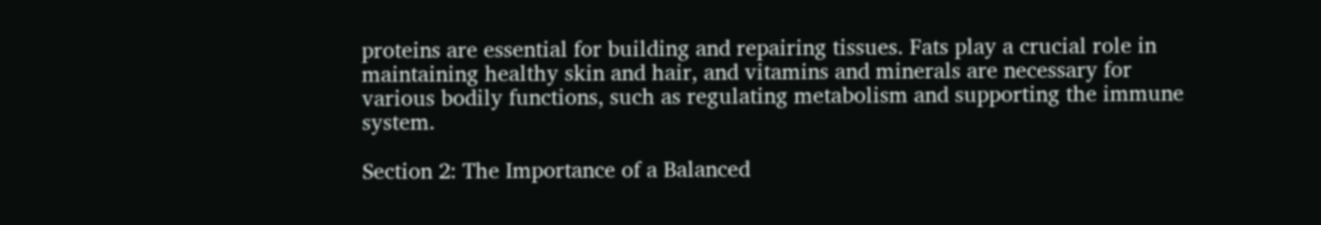proteins are essential for building and repairing tissues. Fats play a crucial role in maintaining healthy skin and hair, and vitamins and minerals are necessary for various bodily functions, such as regulating metabolism and supporting the immune system.

Section 2: The Importance of a Balanced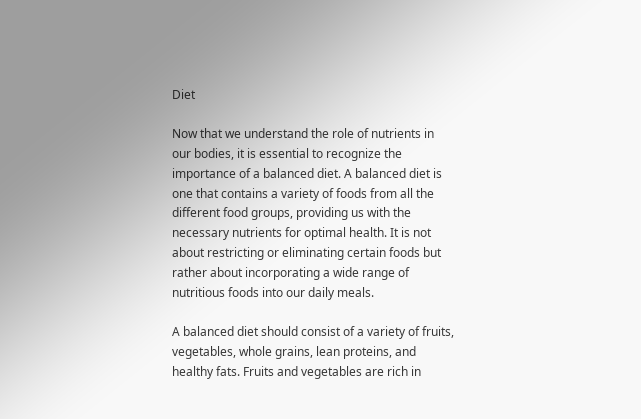Diet

Now that we understand the role of nutrients in our bodies, it is essential to recognize the importance of a balanced diet. A balanced diet is one that contains a variety of foods from all the different food groups, providing us with the necessary nutrients for optimal health. It is not about restricting or eliminating certain foods but rather about incorporating a wide range of nutritious foods into our daily meals.

A balanced diet should consist of a variety of fruits, vegetables, whole grains, lean proteins, and healthy fats. Fruits and vegetables are rich in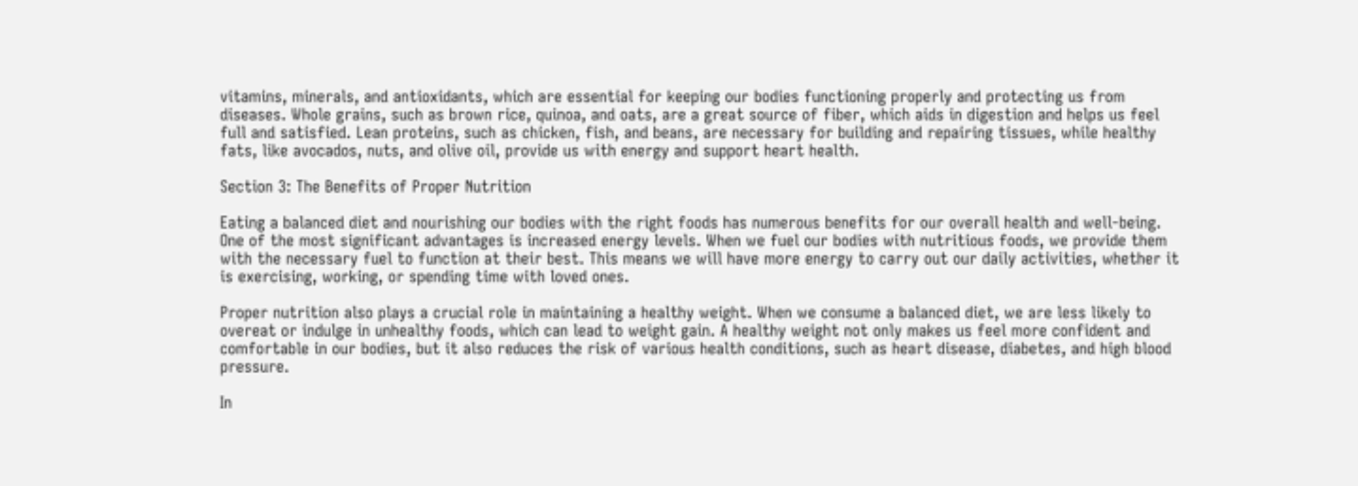vitamins, minerals, and antioxidants, which are essential for keeping our bodies functioning properly and protecting us from diseases. Whole grains, such as brown rice, quinoa, and oats, are a great source of fiber, which aids in digestion and helps us feel full and satisfied. Lean proteins, such as chicken, fish, and beans, are necessary for building and repairing tissues, while healthy fats, like avocados, nuts, and olive oil, provide us with energy and support heart health.

Section 3: The Benefits of Proper Nutrition

Eating a balanced diet and nourishing our bodies with the right foods has numerous benefits for our overall health and well-being. One of the most significant advantages is increased energy levels. When we fuel our bodies with nutritious foods, we provide them with the necessary fuel to function at their best. This means we will have more energy to carry out our daily activities, whether it is exercising, working, or spending time with loved ones.

Proper nutrition also plays a crucial role in maintaining a healthy weight. When we consume a balanced diet, we are less likely to overeat or indulge in unhealthy foods, which can lead to weight gain. A healthy weight not only makes us feel more confident and comfortable in our bodies, but it also reduces the risk of various health conditions, such as heart disease, diabetes, and high blood pressure.

In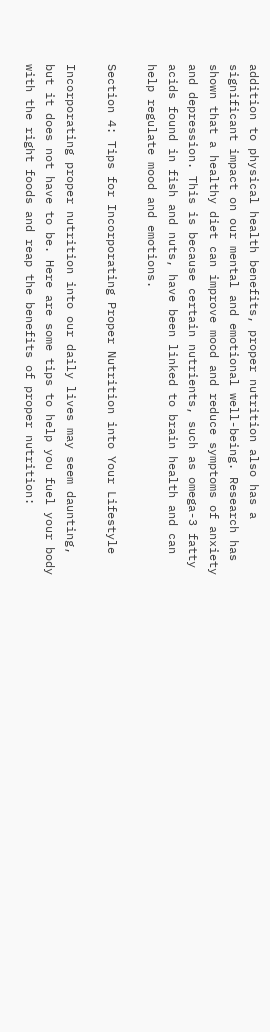addition to physical health benefits, proper nutrition also has a significant impact on our mental and emotional well-being. Research has shown that a healthy diet can improve mood and reduce symptoms of anxiety and depression. This is because certain nutrients, such as omega-3 fatty acids found in fish and nuts, have been linked to brain health and can help regulate mood and emotions.

Section 4: Tips for Incorporating Proper Nutrition into Your Lifestyle

Incorporating proper nutrition into our daily lives may seem daunting, but it does not have to be. Here are some tips to help you fuel your body with the right foods and reap the benefits of proper nutrition: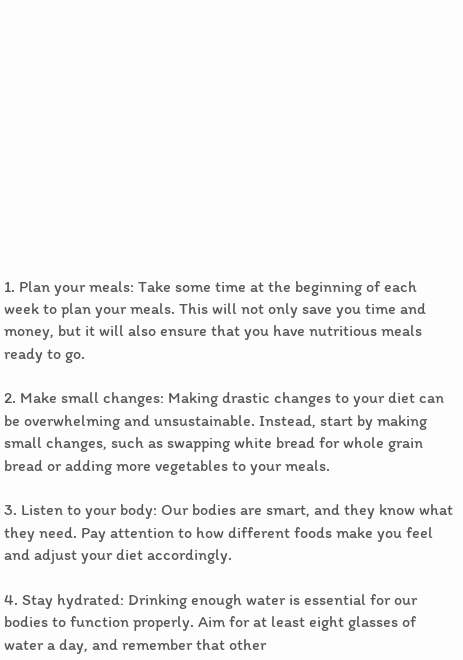1. Plan your meals: Take some time at the beginning of each week to plan your meals. This will not only save you time and money, but it will also ensure that you have nutritious meals ready to go.

2. Make small changes: Making drastic changes to your diet can be overwhelming and unsustainable. Instead, start by making small changes, such as swapping white bread for whole grain bread or adding more vegetables to your meals.

3. Listen to your body: Our bodies are smart, and they know what they need. Pay attention to how different foods make you feel and adjust your diet accordingly.

4. Stay hydrated: Drinking enough water is essential for our bodies to function properly. Aim for at least eight glasses of water a day, and remember that other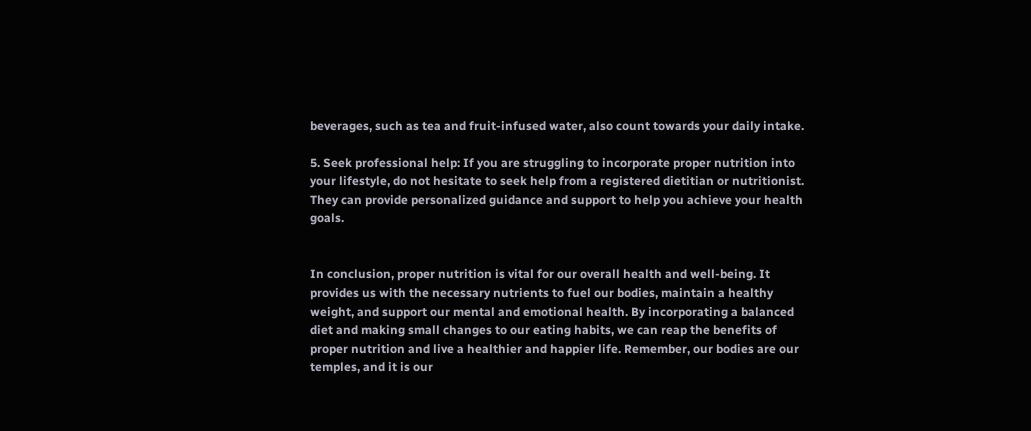beverages, such as tea and fruit-infused water, also count towards your daily intake.

5. Seek professional help: If you are struggling to incorporate proper nutrition into your lifestyle, do not hesitate to seek help from a registered dietitian or nutritionist. They can provide personalized guidance and support to help you achieve your health goals.


In conclusion, proper nutrition is vital for our overall health and well-being. It provides us with the necessary nutrients to fuel our bodies, maintain a healthy weight, and support our mental and emotional health. By incorporating a balanced diet and making small changes to our eating habits, we can reap the benefits of proper nutrition and live a healthier and happier life. Remember, our bodies are our temples, and it is our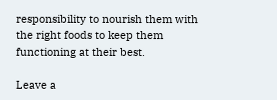responsibility to nourish them with the right foods to keep them functioning at their best.

Leave a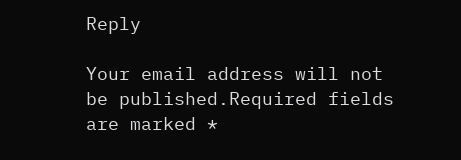Reply

Your email address will not be published.Required fields are marked *